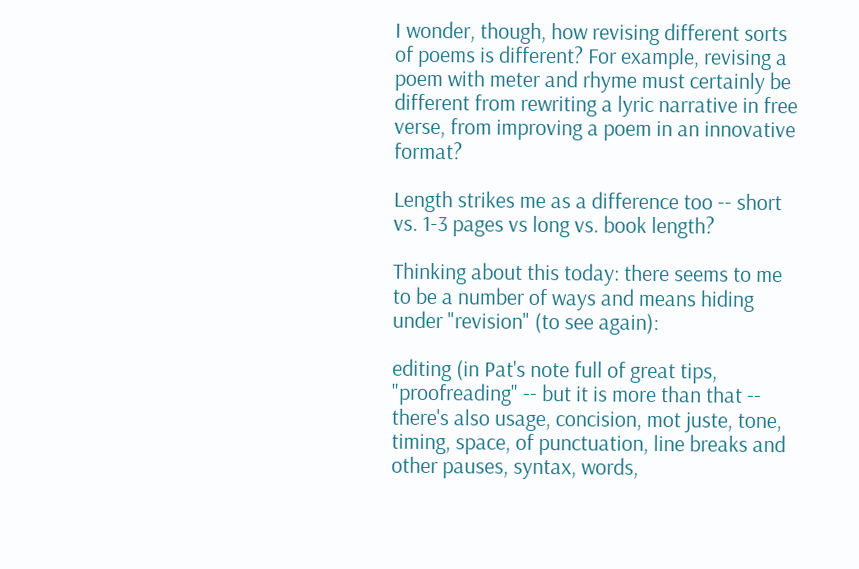I wonder, though, how revising different sorts of poems is different? For example, revising a poem with meter and rhyme must certainly be different from rewriting a lyric narrative in free verse, from improving a poem in an innovative format?

Length strikes me as a difference too -- short vs. 1-3 pages vs long vs. book length?

Thinking about this today: there seems to me to be a number of ways and means hiding under "revision" (to see again):

editing (in Pat's note full of great tips, "proofreading" -- but it is more than that -- there's also usage, concision, mot juste, tone, timing, space, of punctuation, line breaks and other pauses, syntax, words,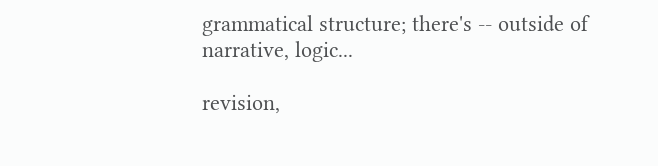grammatical structure; there's -- outside of narrative, logic...

revision,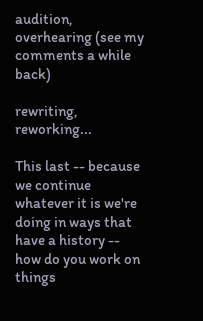audition, overhearing (see my comments a while back)

rewriting, reworking...

This last -- because we continue whatever it is we're doing in ways that have a history -- how do you work on things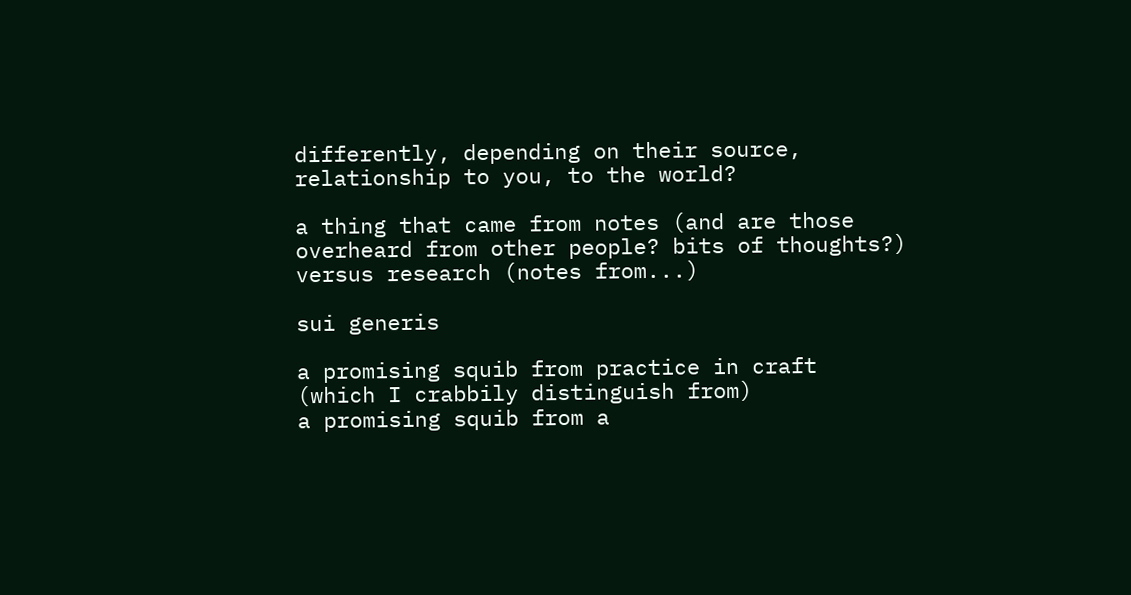differently, depending on their source, relationship to you, to the world?

a thing that came from notes (and are those overheard from other people? bits of thoughts?) versus research (notes from...)

sui generis

a promising squib from practice in craft
(which I crabbily distinguish from)
a promising squib from a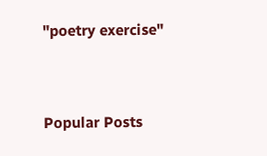"poetry exercise"



Popular Posts